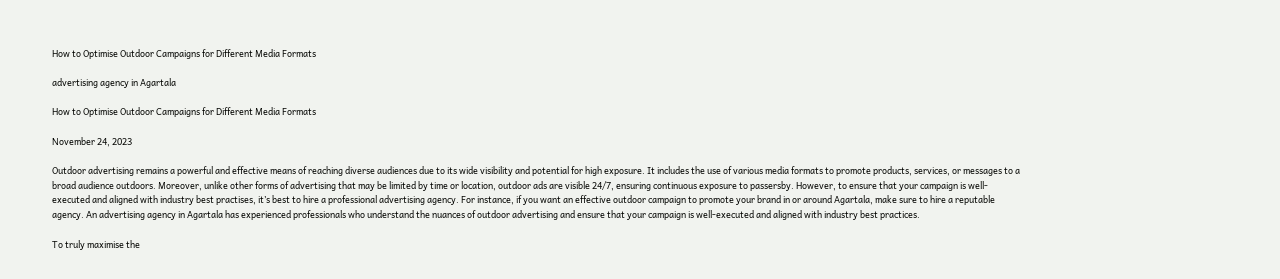How to Optimise Outdoor Campaigns for Different Media Formats

advertising agency in Agartala

How to Optimise Outdoor Campaigns for Different Media Formats

November 24, 2023

Outdoor advertising remains a powerful and effective means of reaching diverse audiences due to its wide visibility and potential for high exposure. It includes the use of various media formats to promote products, services, or messages to a broad audience outdoors. Moreover, unlike other forms of advertising that may be limited by time or location, outdoor ads are visible 24/7, ensuring continuous exposure to passersby. However, to ensure that your campaign is well-executed and aligned with industry best practises, it’s best to hire a professional advertising agency. For instance, if you want an effective outdoor campaign to promote your brand in or around Agartala, make sure to hire a reputable agency. An advertising agency in Agartala has experienced professionals who understand the nuances of outdoor advertising and ensure that your campaign is well-executed and aligned with industry best practices.

To truly maximise the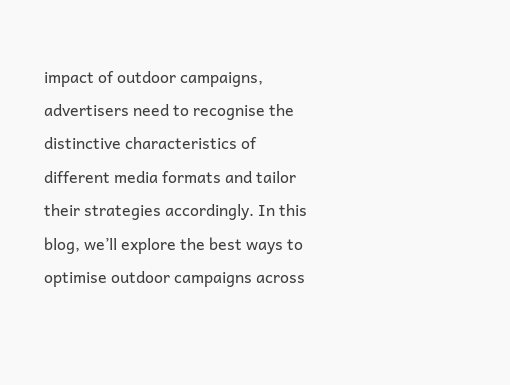impact of outdoor campaigns, advertisers need to recognise the distinctive characteristics of different media formats and tailor their strategies accordingly. In this blog, we’ll explore the best ways to optimise outdoor campaigns across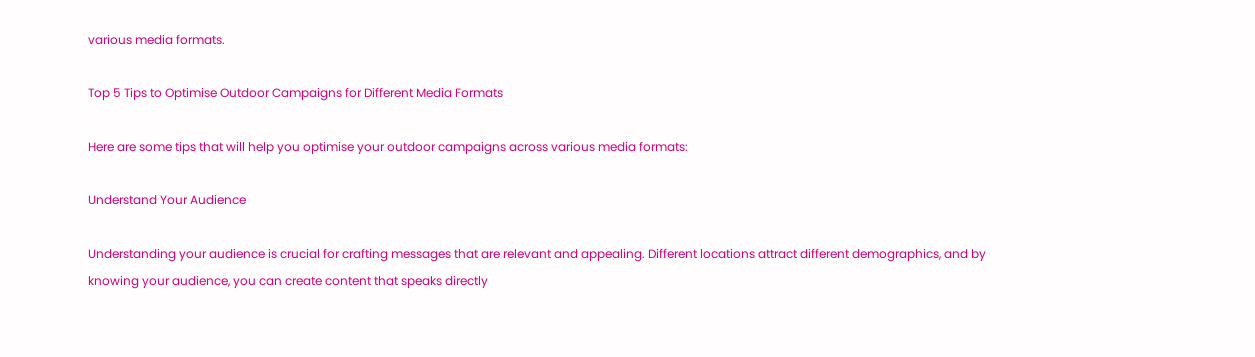various media formats.

Top 5 Tips to Optimise Outdoor Campaigns for Different Media Formats

Here are some tips that will help you optimise your outdoor campaigns across various media formats:

Understand Your Audience

Understanding your audience is crucial for crafting messages that are relevant and appealing. Different locations attract different demographics, and by knowing your audience, you can create content that speaks directly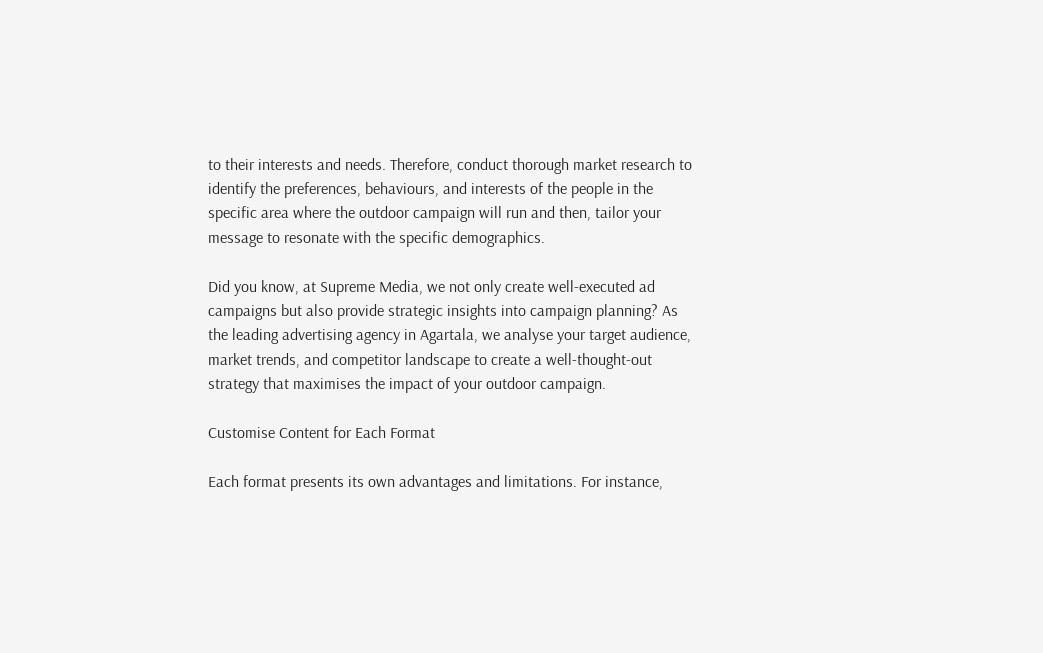to their interests and needs. Therefore, conduct thorough market research to identify the preferences, behaviours, and interests of the people in the specific area where the outdoor campaign will run and then, tailor your message to resonate with the specific demographics.

Did you know, at Supreme Media, we not only create well-executed ad campaigns but also provide strategic insights into campaign planning? As the leading advertising agency in Agartala, we analyse your target audience, market trends, and competitor landscape to create a well-thought-out strategy that maximises the impact of your outdoor campaign.

Customise Content for Each Format

Each format presents its own advantages and limitations. For instance,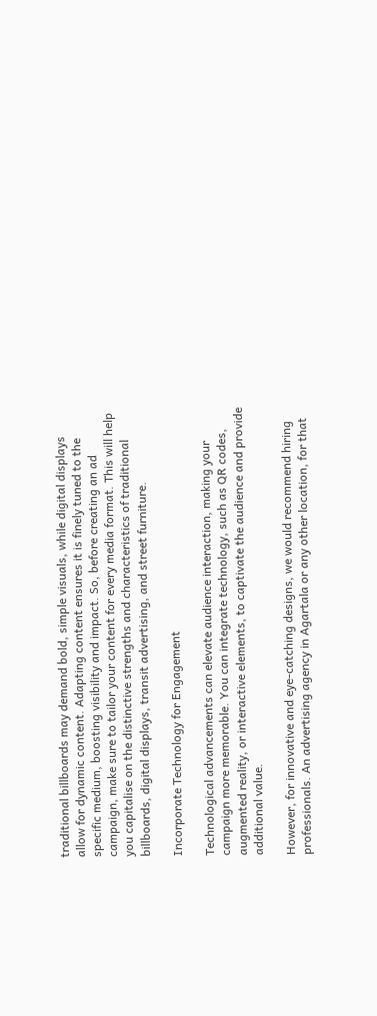traditional billboards may demand bold, simple visuals, while digital displays allow for dynamic content. Adapting content ensures it is finely tuned to the specific medium, boosting visibility and impact. So, before creating an ad campaign, make sure to tailor your content for every media format. This will help you capitalise on the distinctive strengths and characteristics of traditional billboards, digital displays, transit advertising, and street furniture.

Incorporate Technology for Engagement

Technological advancements can elevate audience interaction, making your campaign more memorable. You can integrate technology, such as QR codes, augmented reality, or interactive elements, to captivate the audience and provide additional value.

However, for innovative and eye-catching designs, we would recommend hiring professionals. An advertising agency in Agartala or any other location, for that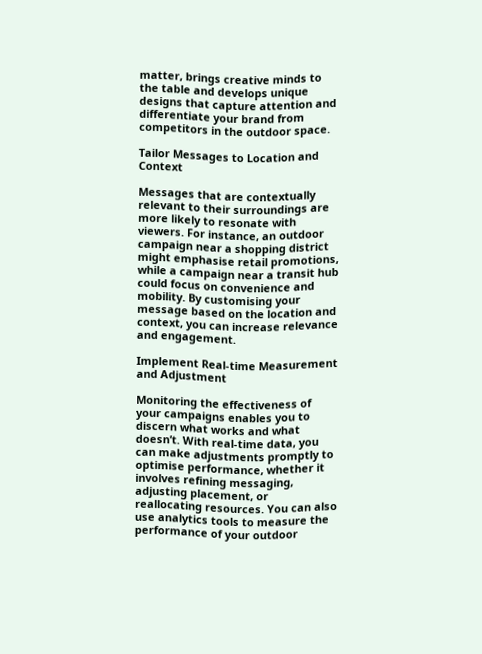matter, brings creative minds to the table and develops unique designs that capture attention and differentiate your brand from competitors in the outdoor space.

Tailor Messages to Location and Context

Messages that are contextually relevant to their surroundings are more likely to resonate with viewers. For instance, an outdoor campaign near a shopping district might emphasise retail promotions, while a campaign near a transit hub could focus on convenience and mobility. By customising your message based on the location and context, you can increase relevance and engagement.

Implement Real-time Measurement and Adjustment

Monitoring the effectiveness of your campaigns enables you to discern what works and what doesn’t. With real-time data, you can make adjustments promptly to optimise performance, whether it involves refining messaging, adjusting placement, or reallocating resources. You can also use analytics tools to measure the performance of your outdoor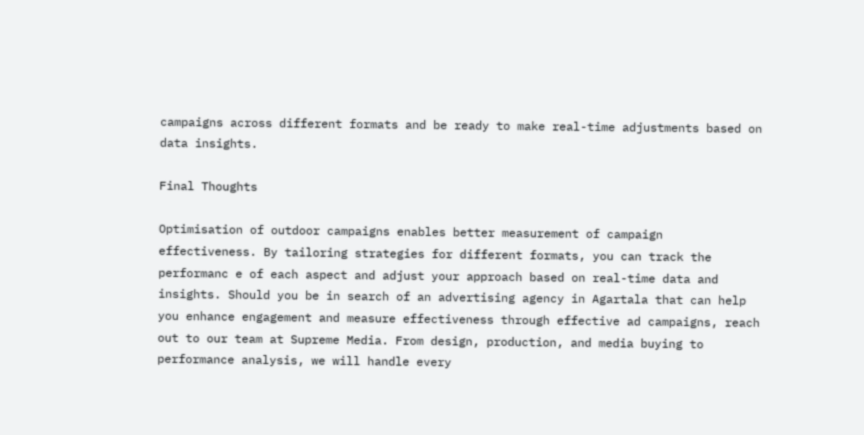campaigns across different formats and be ready to make real-time adjustments based on data insights.

Final Thoughts

Optimisation of outdoor campaigns enables better measurement of campaign effectiveness. By tailoring strategies for different formats, you can track the performanc e of each aspect and adjust your approach based on real-time data and insights. Should you be in search of an advertising agency in Agartala that can help you enhance engagement and measure effectiveness through effective ad campaigns, reach out to our team at Supreme Media. From design, production, and media buying to performance analysis, we will handle every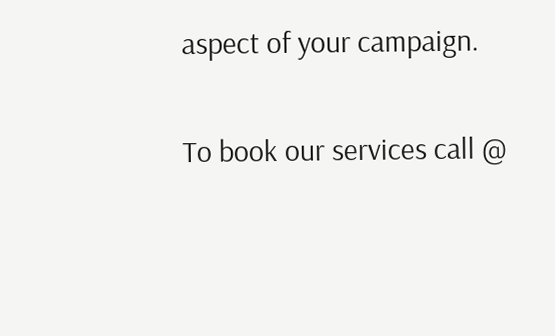aspect of your campaign.

To book our services call @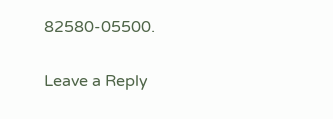82580-05500.

Leave a Reply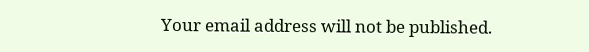Your email address will not be published.